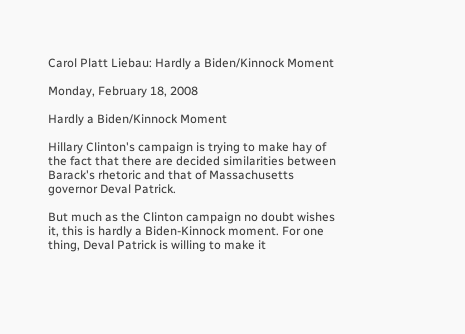Carol Platt Liebau: Hardly a Biden/Kinnock Moment

Monday, February 18, 2008

Hardly a Biden/Kinnock Moment

Hillary Clinton's campaign is trying to make hay of the fact that there are decided similarities between Barack's rhetoric and that of Massachusetts governor Deval Patrick.

But much as the Clinton campaign no doubt wishes it, this is hardly a Biden-Kinnock moment. For one thing, Deval Patrick is willing to make it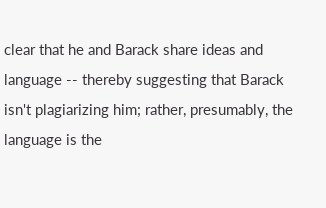clear that he and Barack share ideas and language -- thereby suggesting that Barack isn't plagiarizing him; rather, presumably, the language is the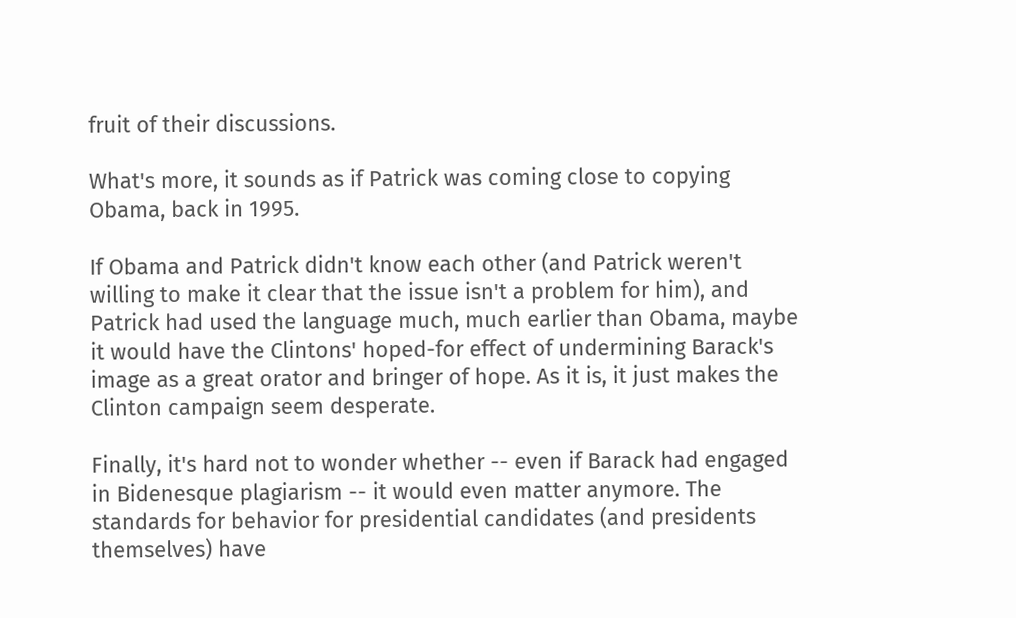fruit of their discussions.

What's more, it sounds as if Patrick was coming close to copying Obama, back in 1995.

If Obama and Patrick didn't know each other (and Patrick weren't willing to make it clear that the issue isn't a problem for him), and Patrick had used the language much, much earlier than Obama, maybe it would have the Clintons' hoped-for effect of undermining Barack's image as a great orator and bringer of hope. As it is, it just makes the Clinton campaign seem desperate.

Finally, it's hard not to wonder whether -- even if Barack had engaged in Bidenesque plagiarism -- it would even matter anymore. The standards for behavior for presidential candidates (and presidents themselves) have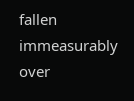fallen immeasurably over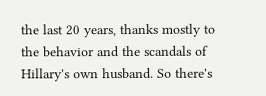the last 20 years, thanks mostly to the behavior and the scandals of Hillary's own husband. So there's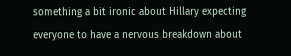something a bit ironic about Hillary expecting everyone to have a nervous breakdown about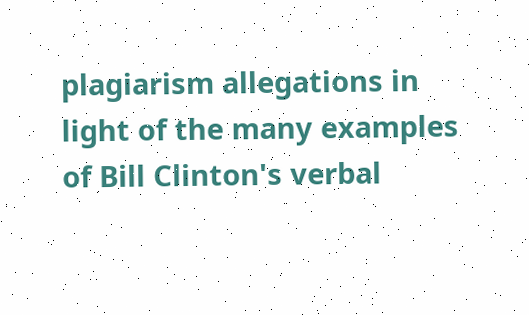plagiarism allegations in light of the many examples of Bill Clinton's verbal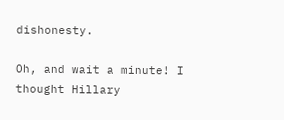dishonesty.

Oh, and wait a minute! I thought Hillary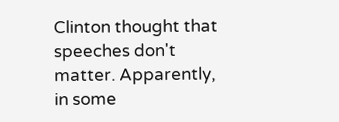Clinton thought that speeches don't matter. Apparently, in some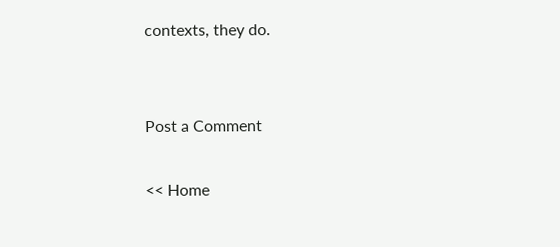contexts, they do.


Post a Comment

<< Home